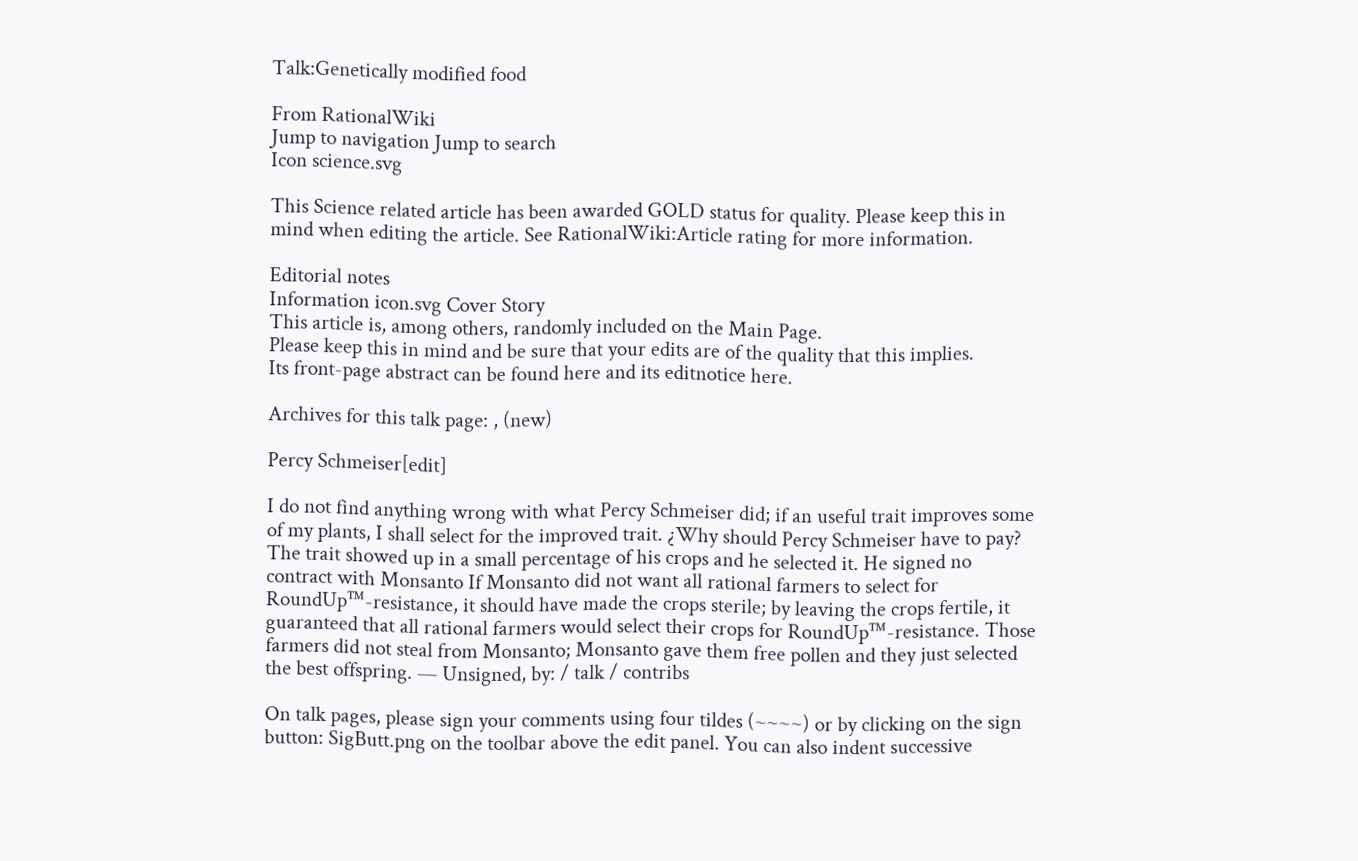Talk:Genetically modified food

From RationalWiki
Jump to navigation Jump to search
Icon science.svg

This Science related article has been awarded GOLD status for quality. Please keep this in mind when editing the article. See RationalWiki:Article rating for more information.

Editorial notes
Information icon.svg Cover Story
This article is, among others, randomly included on the Main Page.
Please keep this in mind and be sure that your edits are of the quality that this implies.
Its front-page abstract can be found here and its editnotice here.

Archives for this talk page: , (new)

Percy Schmeiser[edit]

I do not find anything wrong with what Percy Schmeiser did; if an useful trait improves some of my plants, I shall select for the improved trait. ¿Why should Percy Schmeiser have to pay? The trait showed up in a small percentage of his crops and he selected it. He signed no contract with Monsanto If Monsanto did not want all rational farmers to select for RoundUp™-resistance, it should have made the crops sterile; by leaving the crops fertile, it guaranteed that all rational farmers would select their crops for RoundUp™-resistance. Those farmers did not steal from Monsanto; Monsanto gave them free pollen and they just selected the best offspring. — Unsigned, by: / talk / contribs

On talk pages, please sign your comments using four tildes (~~~~) or by clicking on the sign button: SigButt.png on the toolbar above the edit panel. You can also indent successive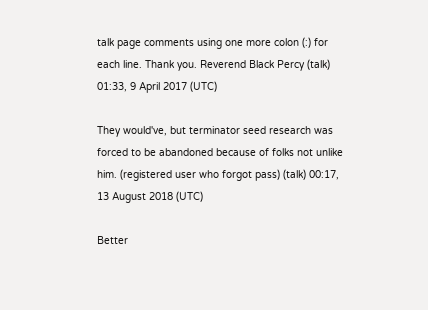talk page comments using one more colon (:) for each line. Thank you. Reverend Black Percy (talk) 01:33, 9 April 2017 (UTC)

They would've, but terminator seed research was forced to be abandoned because of folks not unlike him. (registered user who forgot pass) (talk) 00:17, 13 August 2018 (UTC)

Better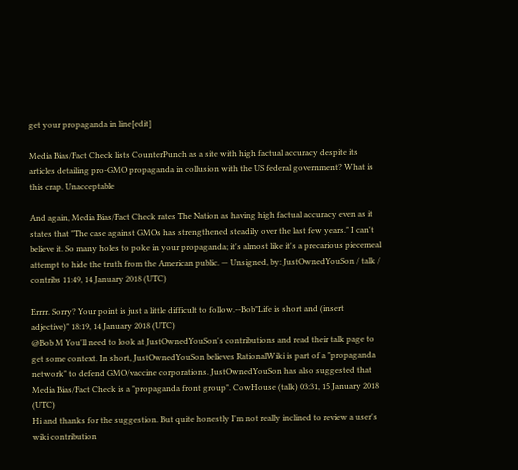get your propaganda in line[edit]

Media Bias/Fact Check lists CounterPunch as a site with high factual accuracy despite its articles detailing pro-GMO propaganda in collusion with the US federal government? What is this crap. Unacceptable

And again, Media Bias/Fact Check rates The Nation as having high factual accuracy even as it states that "The case against GMOs has strengthened steadily over the last few years." I can't believe it. So many holes to poke in your propaganda; it's almost like it's a precarious piecemeal attempt to hide the truth from the American public. — Unsigned, by: JustOwnedYouSon / talk / contribs 11:49, 14 January 2018 (UTC)

Errrr. Sorry? Your point is just a little difficult to follow.--Bob"Life is short and (insert adjective)" 18:19, 14 January 2018 (UTC)
@Bob M You'll need to look at JustOwnedYouSon's contributions and read their talk page to get some context. In short, JustOwnedYouSon believes RationalWiki is part of a "propaganda network" to defend GMO/vaccine corporations. JustOwnedYouSon has also suggested that Media Bias/Fact Check is a "propaganda front group". CowHouse (talk) 03:31, 15 January 2018 (UTC)
Hi and thanks for the suggestion. But quite honestly I'm not really inclined to review a user's wiki contribution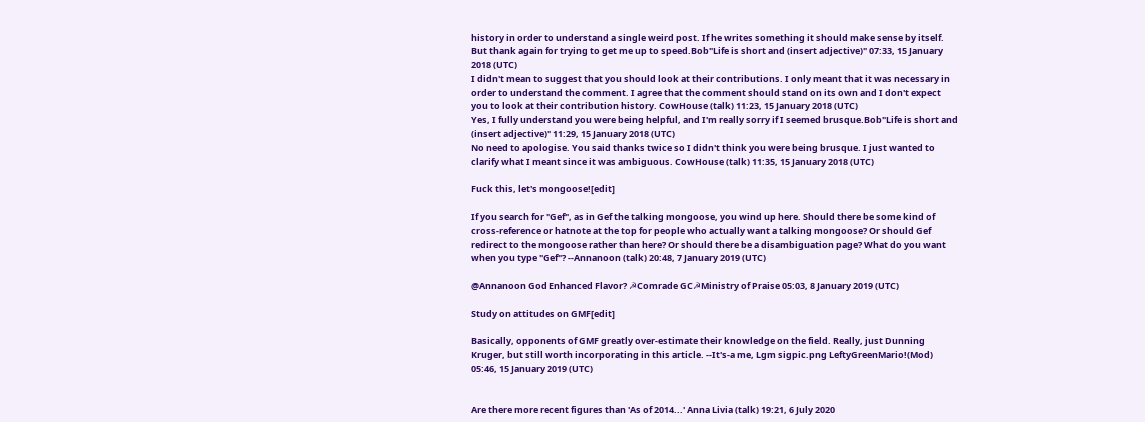history in order to understand a single weird post. If he writes something it should make sense by itself. But thank again for trying to get me up to speed.Bob"Life is short and (insert adjective)" 07:33, 15 January 2018 (UTC)
I didn't mean to suggest that you should look at their contributions. I only meant that it was necessary in order to understand the comment. I agree that the comment should stand on its own and I don't expect you to look at their contribution history. CowHouse (talk) 11:23, 15 January 2018 (UTC)
Yes, I fully understand you were being helpful, and I'm really sorry if I seemed brusque.Bob"Life is short and (insert adjective)" 11:29, 15 January 2018 (UTC)
No need to apologise. You said thanks twice so I didn't think you were being brusque. I just wanted to clarify what I meant since it was ambiguous. CowHouse (talk) 11:35, 15 January 2018 (UTC)

Fuck this, let's mongoose![edit]

If you search for "Gef", as in Gef the talking mongoose, you wind up here. Should there be some kind of cross-reference or hatnote at the top for people who actually want a talking mongoose? Or should Gef redirect to the mongoose rather than here? Or should there be a disambiguation page? What do you want when you type "Gef"? --Annanoon (talk) 20:48, 7 January 2019 (UTC)

@Annanoon God Enhanced Flavor? ☭Comrade GC☭Ministry of Praise 05:03, 8 January 2019 (UTC)

Study on attitudes on GMF[edit]

Basically, opponents of GMF greatly over-estimate their knowledge on the field. Really, just Dunning Kruger, but still worth incorporating in this article. --It's-a me, Lgm sigpic.png LeftyGreenMario!(Mod) 05:46, 15 January 2019 (UTC)


Are there more recent figures than 'As of 2014...' Anna Livia (talk) 19:21, 6 July 2020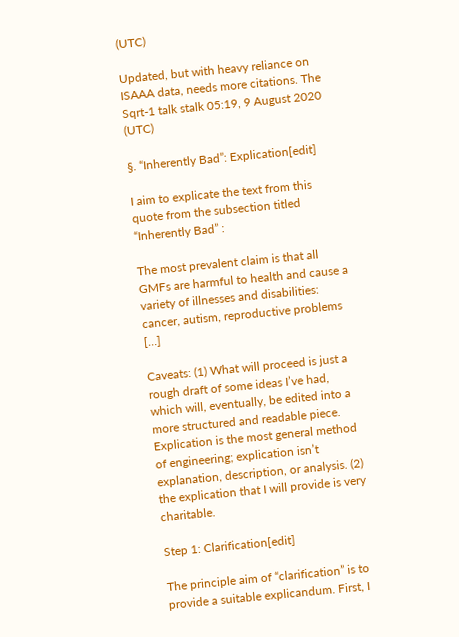(UTC)

Updated, but with heavy reliance on ISAAA data, needs more citations. The Sqrt-1 talk stalk 05:19, 9 August 2020 (UTC)

§. “Inherently Bad”: Explication[edit]

I aim to explicate the text from this quote from the subsection titled “Inherently Bad” :

The most prevalent claim is that all GMFs are harmful to health and cause a variety of illnesses and disabilities: cancer, autism, reproductive problems […]

Caveats: (1) What will proceed is just a rough draft of some ideas I’ve had, which will, eventually, be edited into a more structured and readable piece. Explication is the most general method of engineering; explication isn’t explanation, description, or analysis. (2) the explication that I will provide is very charitable.

Step 1: Clarification[edit]

The principle aim of “clarification” is to provide a suitable explicandum. First, I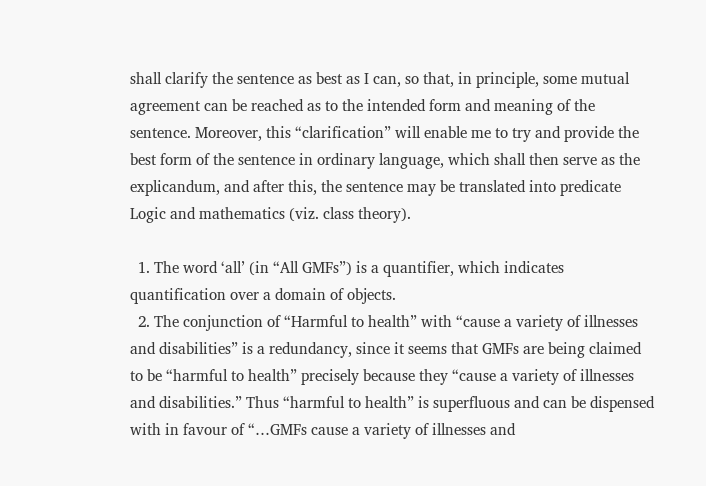shall clarify the sentence as best as I can, so that, in principle, some mutual agreement can be reached as to the intended form and meaning of the sentence. Moreover, this “clarification” will enable me to try and provide the best form of the sentence in ordinary language, which shall then serve as the explicandum, and after this, the sentence may be translated into predicate Logic and mathematics (viz. class theory).

  1. The word ‘all’ (in “All GMFs”) is a quantifier, which indicates quantification over a domain of objects.
  2. The conjunction of “Harmful to health” with “cause a variety of illnesses and disabilities” is a redundancy, since it seems that GMFs are being claimed to be “harmful to health” precisely because they “cause a variety of illnesses and disabilities.” Thus “harmful to health” is superfluous and can be dispensed with in favour of “…GMFs cause a variety of illnesses and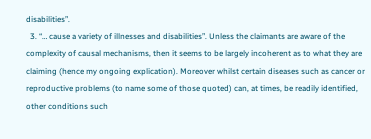disabilities”.
  3. “… cause a variety of illnesses and disabilities”. Unless the claimants are aware of the complexity of causal mechanisms, then it seems to be largely incoherent as to what they are claiming (hence my ongoing explication). Moreover whilst certain diseases such as cancer or reproductive problems (to name some of those quoted) can, at times, be readily identified, other conditions such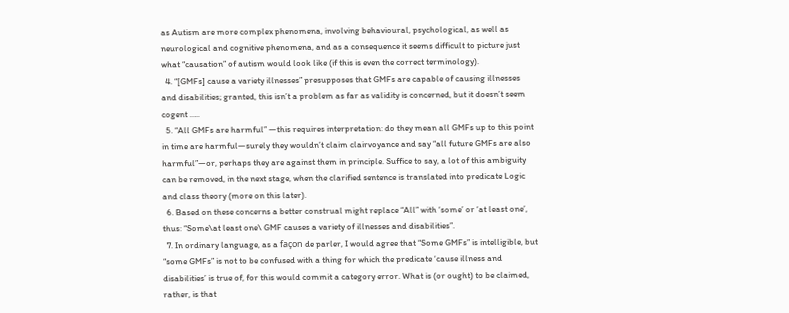as Autism are more complex phenomena, involving behavioural, psychological, as well as neurological and cognitive phenomena, and as a consequence it seems difficult to picture just what “causation” of autism would look like (if this is even the correct terminology).
  4. “[GMFs] cause a variety illnesses” presupposes that GMFs are capable of causing illnesses and disabilities; granted, this isn’t a problem as far as validity is concerned, but it doesn’t seem cogent …..
  5. “All GMFs are harmful” —this requires interpretation: do they mean all GMFs up to this point in time are harmful—surely they wouldn’t claim clairvoyance and say “all future GMFs are also harmful”—or, perhaps they are against them in principle. Suffice to say, a lot of this ambiguity can be removed, in the next stage, when the clarified sentence is translated into predicate Logic and class theory (more on this later).
  6. Based on these concerns a better construal might replace “All” with ‘some’ or ‘at least one’, thus: “Some\at least one\ GMF causes a variety of illnesses and disabilities”.
  7. In ordinary language, as a façon de parler, I would agree that “Some GMFs” is intelligible, but “some GMFs” is not to be confused with a thing for which the predicate ‘cause illness and disabilities’ is true of, for this would commit a category error. What is (or ought) to be claimed, rather, is that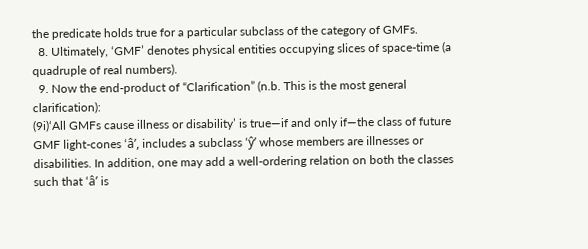the predicate holds true for a particular subclass of the category of GMFs.
  8. Ultimately, ‘GMF’ denotes physical entities occupying slices of space-time (a quadruple of real numbers).
  9. Now the end-product of “Clarification” (n.b. This is the most general clarification):
(9i)‘All GMFs cause illness or disability’ is true—if and only if—the class of future GMF light-cones ‘â’, includes a subclass ‘ŷ’ whose members are illnesses or disabilities. In addition, one may add a well-ordering relation on both the classes such that ‘â’ is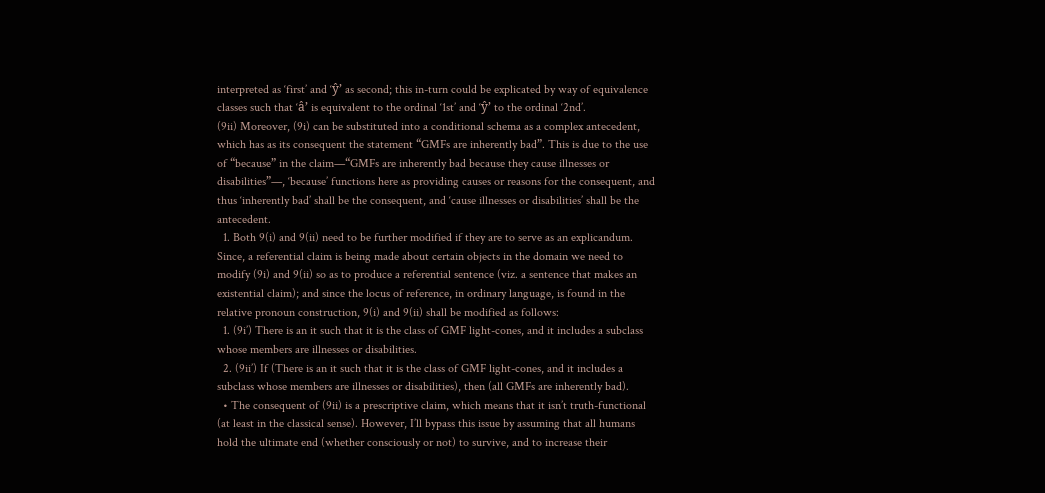interpreted as ‘first’ and ‘ŷ’ as second; this in-turn could be explicated by way of equivalence classes such that ‘â’ is equivalent to the ordinal ‘1st’ and ‘ŷ’ to the ordinal ‘2nd’.
(9ii) Moreover, (9i) can be substituted into a conditional schema as a complex antecedent, which has as its consequent the statement “GMFs are inherently bad”. This is due to the use of “because” in the claim—“GMFs are inherently bad because they cause illnesses or disabilities”—, ‘because’ functions here as providing causes or reasons for the consequent, and thus ‘inherently bad’ shall be the consequent, and ‘cause illnesses or disabilities’ shall be the antecedent.
  1. Both 9(i) and 9(ii) need to be further modified if they are to serve as an explicandum. Since, a referential claim is being made about certain objects in the domain we need to modify (9i) and 9(ii) so as to produce a referential sentence (viz. a sentence that makes an existential claim); and since the locus of reference, in ordinary language, is found in the relative pronoun construction, 9(i) and 9(ii) shall be modified as follows:
  1. (9i’) There is an it such that it is the class of GMF light-cones, and it includes a subclass whose members are illnesses or disabilities.
  2. (9ii’) If (There is an it such that it is the class of GMF light-cones, and it includes a subclass whose members are illnesses or disabilities), then (all GMFs are inherently bad).
  • The consequent of (9ii) is a prescriptive claim, which means that it isn’t truth-functional (at least in the classical sense). However, I’ll bypass this issue by assuming that all humans hold the ultimate end (whether consciously or not) to survive, and to increase their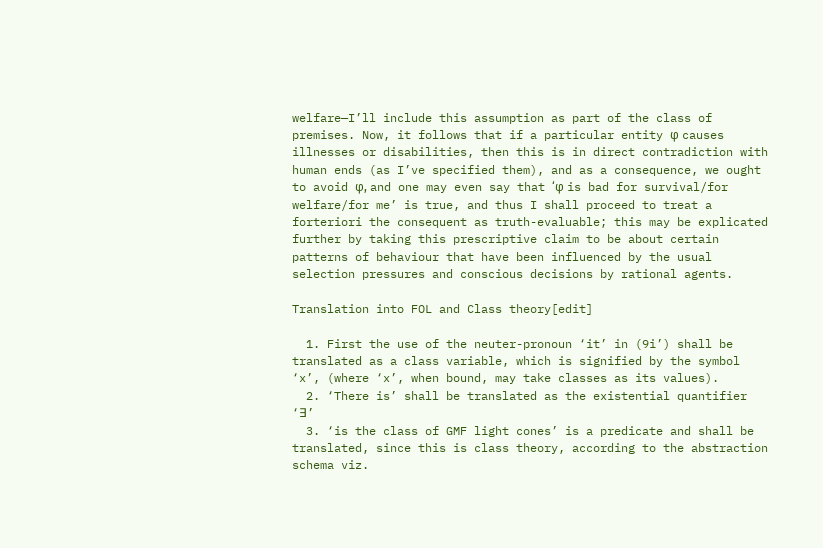welfare—I’ll include this assumption as part of the class of premises. Now, it follows that if a particular entity φ causes illnesses or disabilities, then this is in direct contradiction with human ends (as I’ve specified them), and as a consequence, we ought to avoid φ, and one may even say that ‘φ is bad for survival/for welfare/for me’ is true, and thus I shall proceed to treat a forteriori the consequent as truth-evaluable; this may be explicated further by taking this prescriptive claim to be about certain patterns of behaviour that have been influenced by the usual selection pressures and conscious decisions by rational agents.

Translation into FOL and Class theory[edit]

  1. First the use of the neuter-pronoun ‘it’ in (9i’) shall be translated as a class variable, which is signified by the symbol ‘x’, (where ‘x’, when bound, may take classes as its values).
  2. ‘There is’ shall be translated as the existential quantifier ‘∃’
  3. ‘is the class of GMF light cones’ is a predicate and shall be translated, since this is class theory, according to the abstraction schema viz.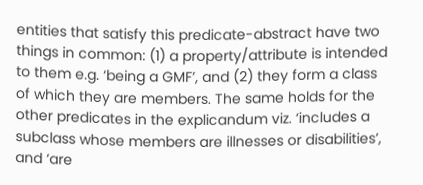entities that satisfy this predicate-abstract have two things in common: (1) a property/attribute is intended to them e.g. ‘being a GMF’, and (2) they form a class of which they are members. The same holds for the other predicates in the explicandum viz. ‘includes a subclass whose members are illnesses or disabilities’, and ‘are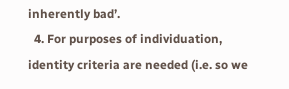inherently bad’.
  4. For purposes of individuation, identity criteria are needed (i.e. so we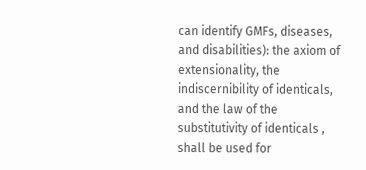can identify GMFs, diseases, and disabilities): the axiom of extensionality, the indiscernibility of identicals, and the law of the substitutivity of identicals , shall be used for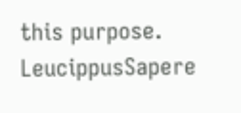this purpose.
LeucippusSapere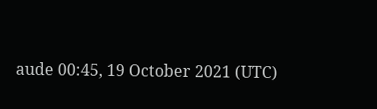aude 00:45, 19 October 2021 (UTC)